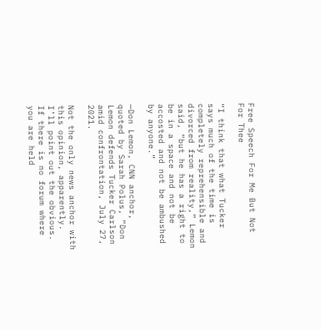Free Speech For Me But Not For Thee

“I think that what Tucker says much of the time is completely reprehensible and divorced from reality,” Lemon said, “but he has a right to be in a space and not be accosted and not be ambushed by anyone.”

—Don Lemon, CNN anchor, quoted by Sarah Polus, “Don Lemon defends Tucker Carlson amid confrontation, July 27, 2021.

Not the only news anchor with this opinion, apparently. I’ll point out the obvious. If there is no forum where you are held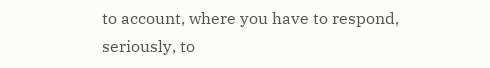to account, where you have to respond, seriously, to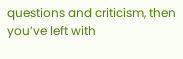questions and criticism, then you’ve left with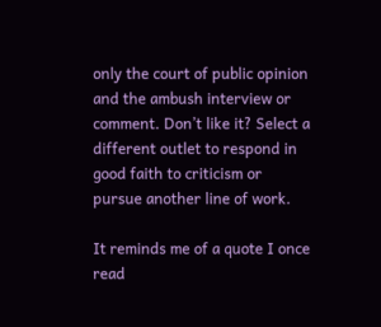only the court of public opinion and the ambush interview or comment. Don’t like it? Select a different outlet to respond in good faith to criticism or pursue another line of work.

It reminds me of a quote I once read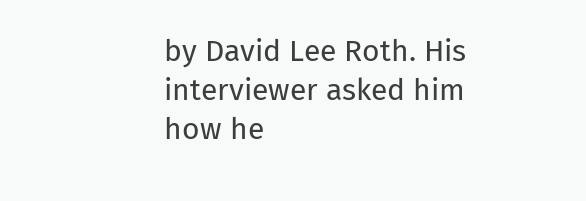by David Lee Roth. His interviewer asked him how he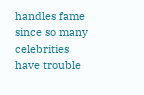handles fame since so many celebrities have trouble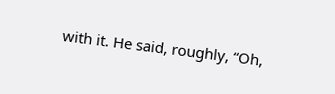with it. He said, roughly, “Oh,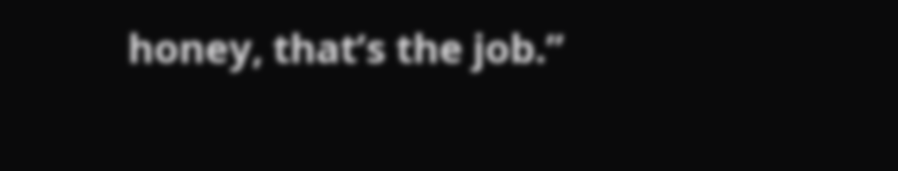honey, that’s the job.”